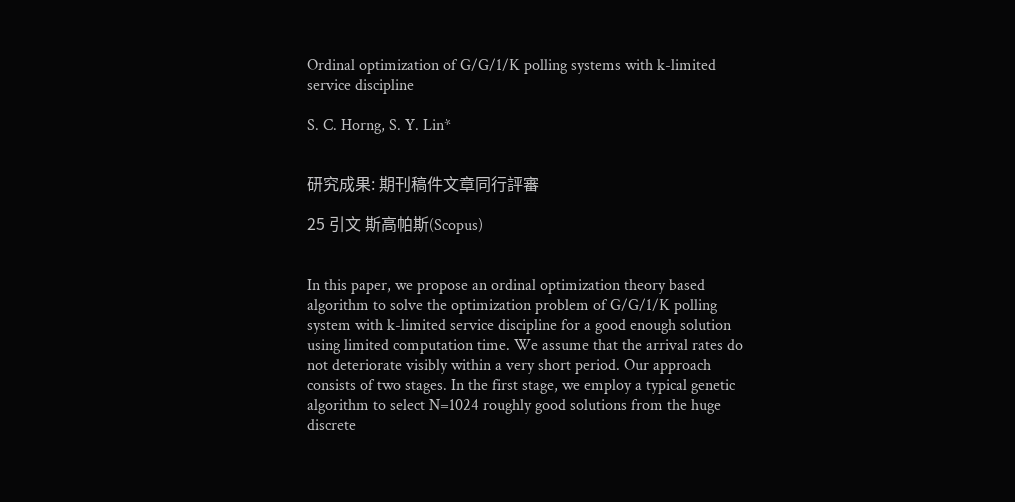Ordinal optimization of G/G/1/K polling systems with k-limited service discipline

S. C. Horng, S. Y. Lin*


研究成果: 期刊稿件文章同行評審

25 引文 斯高帕斯(Scopus)


In this paper, we propose an ordinal optimization theory based algorithm to solve the optimization problem of G/G/1/K polling system with k-limited service discipline for a good enough solution using limited computation time. We assume that the arrival rates do not deteriorate visibly within a very short period. Our approach consists of two stages. In the first stage, we employ a typical genetic algorithm to select N=1024 roughly good solutions from the huge discrete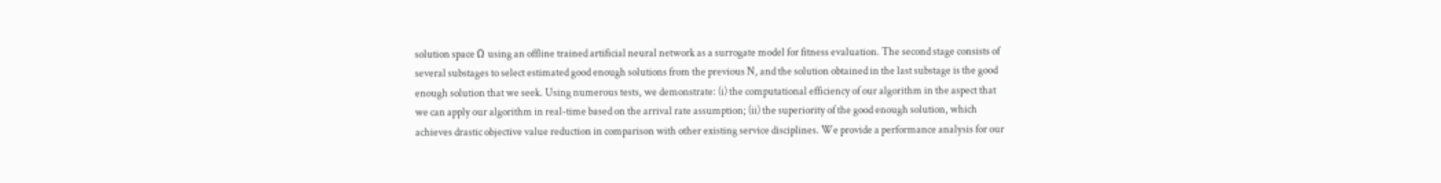solution space Ω using an offline trained artificial neural network as a surrogate model for fitness evaluation. The second stage consists of several substages to select estimated good enough solutions from the previous N, and the solution obtained in the last substage is the good enough solution that we seek. Using numerous tests, we demonstrate: (i) the computational efficiency of our algorithm in the aspect that we can apply our algorithm in real-time based on the arrival rate assumption; (ii) the superiority of the good enough solution, which achieves drastic objective value reduction in comparison with other existing service disciplines. We provide a performance analysis for our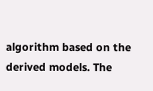algorithm based on the derived models. The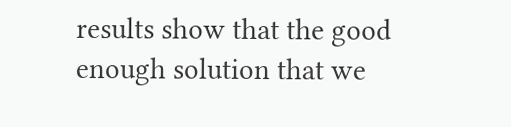results show that the good enough solution that we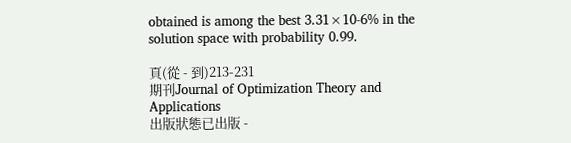obtained is among the best 3.31×10-6% in the solution space with probability 0.99.

頁(從 - 到)213-231
期刊Journal of Optimization Theory and Applications
出版狀態已出版 -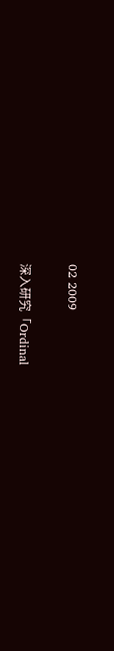02 2009


深入研究「Ordinal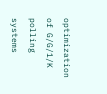optimization of G/G/1/K polling systems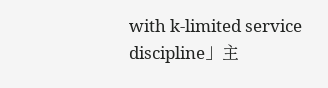with k-limited service discipline」主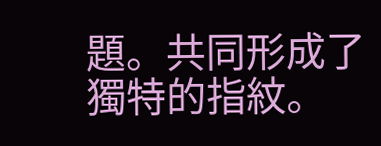題。共同形成了獨特的指紋。